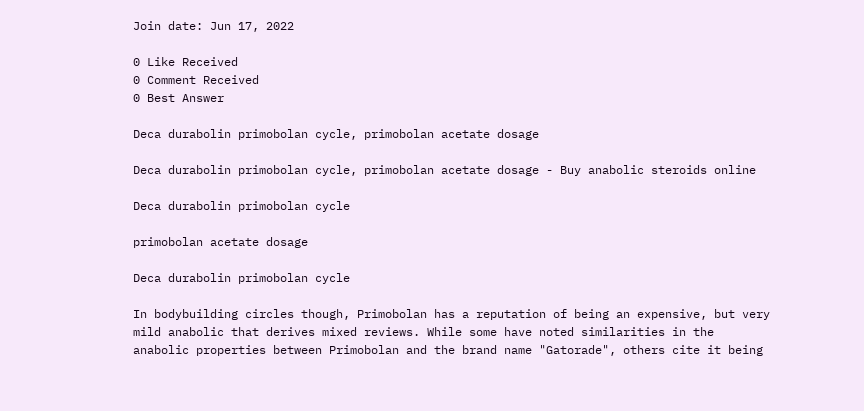Join date: Jun 17, 2022

0 Like Received
0 Comment Received
0 Best Answer

Deca durabolin primobolan cycle, primobolan acetate dosage

Deca durabolin primobolan cycle, primobolan acetate dosage - Buy anabolic steroids online

Deca durabolin primobolan cycle

primobolan acetate dosage

Deca durabolin primobolan cycle

In bodybuilding circles though, Primobolan has a reputation of being an expensive, but very mild anabolic that derives mixed reviews. While some have noted similarities in the anabolic properties between Primobolan and the brand name "Gatorade", others cite it being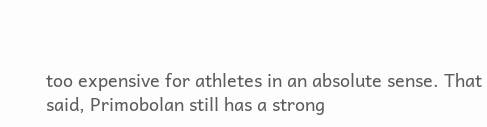too expensive for athletes in an absolute sense. That said, Primobolan still has a strong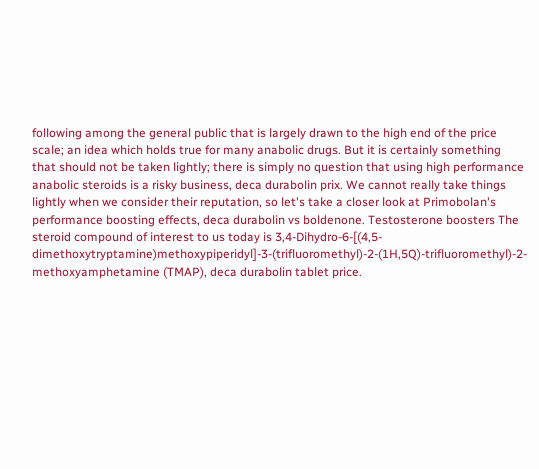following among the general public that is largely drawn to the high end of the price scale; an idea which holds true for many anabolic drugs. But it is certainly something that should not be taken lightly; there is simply no question that using high performance anabolic steroids is a risky business, deca durabolin prix. We cannot really take things lightly when we consider their reputation, so let's take a closer look at Primobolan's performance boosting effects, deca durabolin vs boldenone. Testosterone boosters The steroid compound of interest to us today is 3,4-Dihydro-6-[(4,5-dimethoxytryptamine)methoxypiperidyl]-3-(trifluoromethyl)-2-(1H,5Q)-trifluoromethyl)-2-methoxyamphetamine (TMAP), deca durabolin tablet price.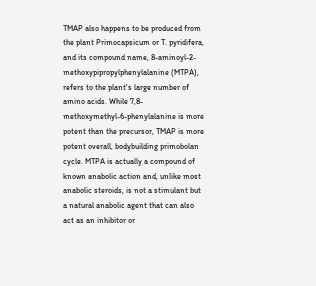TMAP also happens to be produced from the plant Primocapsicum or T. pyridifera, and its compound name, 8-aminoyl-2-methoxypipropylphenylalanine (MTPA), refers to the plant's large number of amino acids. While 7,8-methoxymethyl-6-phenylalanine is more potent than the precursor, TMAP is more potent overall, bodybuilding primobolan cycle. MTPA is actually a compound of known anabolic action and, unlike most anabolic steroids, is not a stimulant but a natural anabolic agent that can also act as an inhibitor or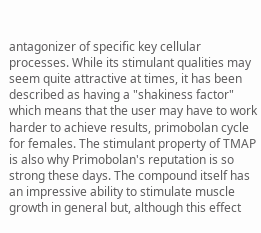antagonizer of specific key cellular processes. While its stimulant qualities may seem quite attractive at times, it has been described as having a "shakiness factor" which means that the user may have to work harder to achieve results, primobolan cycle for females. The stimulant property of TMAP is also why Primobolan's reputation is so strong these days. The compound itself has an impressive ability to stimulate muscle growth in general but, although this effect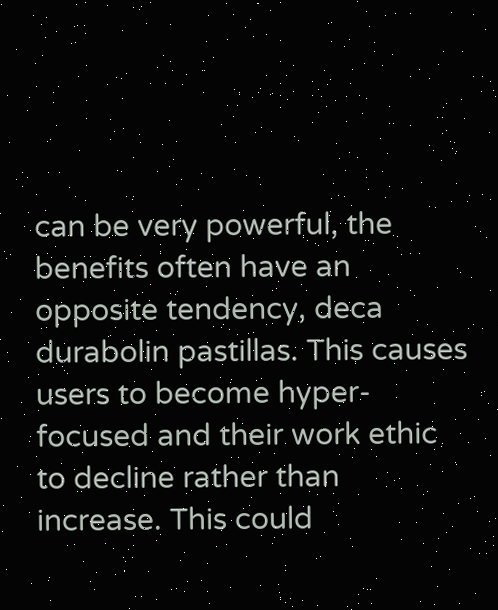can be very powerful, the benefits often have an opposite tendency, deca durabolin pastillas. This causes users to become hyper-focused and their work ethic to decline rather than increase. This could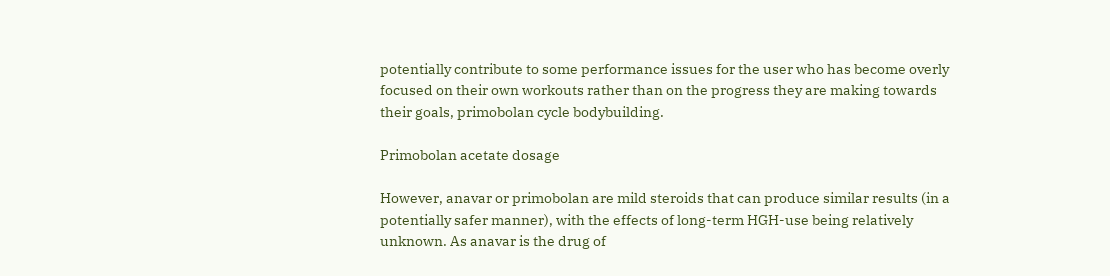potentially contribute to some performance issues for the user who has become overly focused on their own workouts rather than on the progress they are making towards their goals, primobolan cycle bodybuilding.

Primobolan acetate dosage

However, anavar or primobolan are mild steroids that can produce similar results (in a potentially safer manner), with the effects of long-term HGH-use being relatively unknown. As anavar is the drug of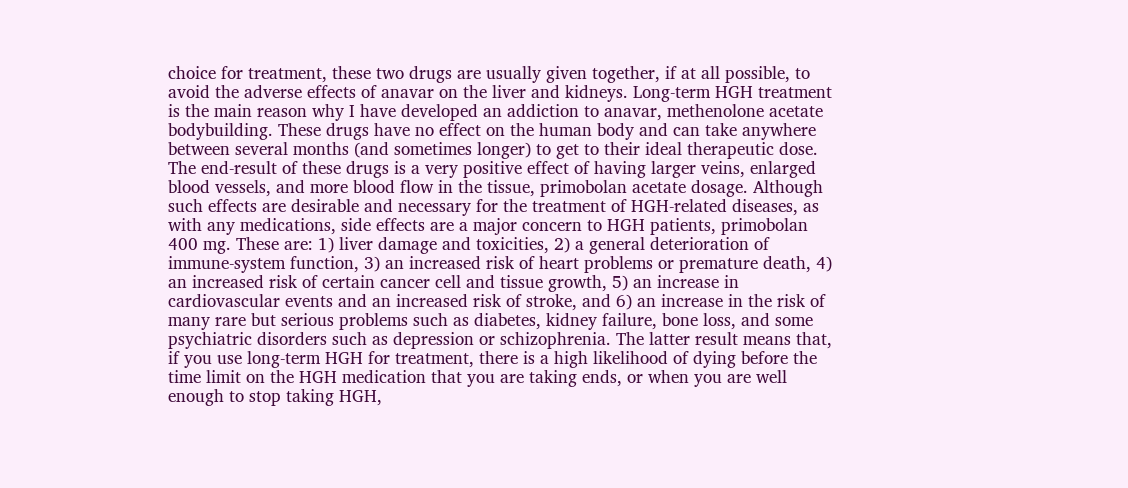choice for treatment, these two drugs are usually given together, if at all possible, to avoid the adverse effects of anavar on the liver and kidneys. Long-term HGH treatment is the main reason why I have developed an addiction to anavar, methenolone acetate bodybuilding. These drugs have no effect on the human body and can take anywhere between several months (and sometimes longer) to get to their ideal therapeutic dose. The end-result of these drugs is a very positive effect of having larger veins, enlarged blood vessels, and more blood flow in the tissue, primobolan acetate dosage. Although such effects are desirable and necessary for the treatment of HGH-related diseases, as with any medications, side effects are a major concern to HGH patients, primobolan 400 mg. These are: 1) liver damage and toxicities, 2) a general deterioration of immune-system function, 3) an increased risk of heart problems or premature death, 4) an increased risk of certain cancer cell and tissue growth, 5) an increase in cardiovascular events and an increased risk of stroke, and 6) an increase in the risk of many rare but serious problems such as diabetes, kidney failure, bone loss, and some psychiatric disorders such as depression or schizophrenia. The latter result means that, if you use long-term HGH for treatment, there is a high likelihood of dying before the time limit on the HGH medication that you are taking ends, or when you are well enough to stop taking HGH,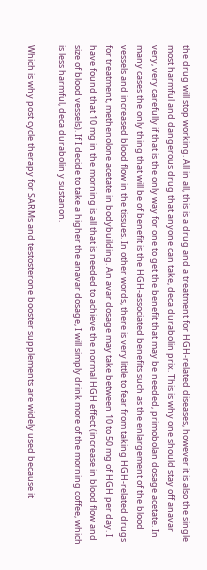the drug will stop working. All in all, this is a drug and a treatment for HGH-related diseases, however it is also the single most harmful and dangerous drug that anyone can take, deca durabolin prix. This is why one should stay off anavar very, very carefully if that is the only way for one to get the benefit that may be needed, primobolan dosage acetate. In many cases the only thing that will be of benefit is the HGH-associated benefits such as the enlargement of the blood vessels and increased blood flow in the tissues. In other words, there is very little to fear from taking HGH-related drugs for treatment, methenolone acetate in bodybuilding. An avar dosage may take between 10 to 50 mg of HGH per day. I have found that 10 mg in the morning is all that is needed to achieve the normal HGH effect (increase in blood flow and size of blood vessels). If I decide to take a higher the anavar dosage, I will simply drink more of the morning coffee, which is less harmful, deca durabolin y sustanon.

Which is why post cycle therapy for SARMs and testosterone booster supplements are widely used because it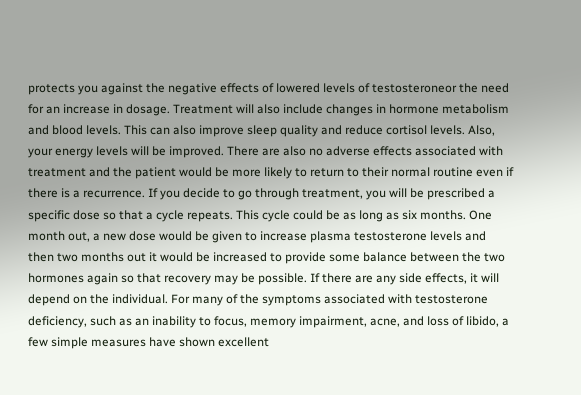protects you against the negative effects of lowered levels of testosteroneor the need for an increase in dosage. Treatment will also include changes in hormone metabolism and blood levels. This can also improve sleep quality and reduce cortisol levels. Also, your energy levels will be improved. There are also no adverse effects associated with treatment and the patient would be more likely to return to their normal routine even if there is a recurrence. If you decide to go through treatment, you will be prescribed a specific dose so that a cycle repeats. This cycle could be as long as six months. One month out, a new dose would be given to increase plasma testosterone levels and then two months out it would be increased to provide some balance between the two hormones again so that recovery may be possible. If there are any side effects, it will depend on the individual. For many of the symptoms associated with testosterone deficiency, such as an inability to focus, memory impairment, acne, and loss of libido, a few simple measures have shown excellent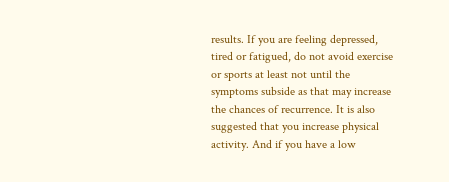results. If you are feeling depressed, tired or fatigued, do not avoid exercise or sports at least not until the symptoms subside as that may increase the chances of recurrence. It is also suggested that you increase physical activity. And if you have a low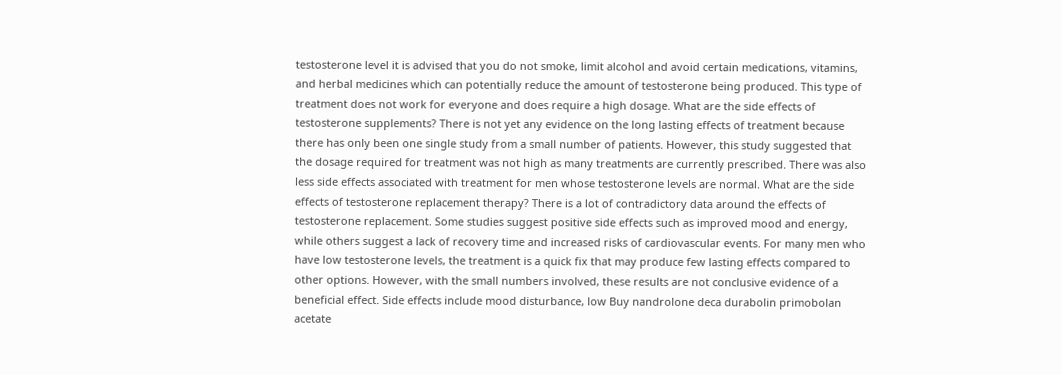testosterone level it is advised that you do not smoke, limit alcohol and avoid certain medications, vitamins, and herbal medicines which can potentially reduce the amount of testosterone being produced. This type of treatment does not work for everyone and does require a high dosage. What are the side effects of testosterone supplements? There is not yet any evidence on the long lasting effects of treatment because there has only been one single study from a small number of patients. However, this study suggested that the dosage required for treatment was not high as many treatments are currently prescribed. There was also less side effects associated with treatment for men whose testosterone levels are normal. What are the side effects of testosterone replacement therapy? There is a lot of contradictory data around the effects of testosterone replacement. Some studies suggest positive side effects such as improved mood and energy, while others suggest a lack of recovery time and increased risks of cardiovascular events. For many men who have low testosterone levels, the treatment is a quick fix that may produce few lasting effects compared to other options. However, with the small numbers involved, these results are not conclusive evidence of a beneficial effect. Side effects include mood disturbance, low Buy nandrolone deca durabolin primobolan acetate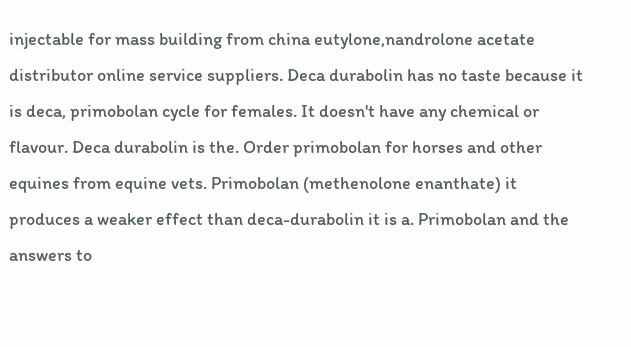injectable for mass building from china eutylone,nandrolone acetate distributor online service suppliers. Deca durabolin has no taste because it is deca, primobolan cycle for females. It doesn't have any chemical or flavour. Deca durabolin is the. Order primobolan for horses and other equines from equine vets. Primobolan (methenolone enanthate) it produces a weaker effect than deca-durabolin it is a. Primobolan and the answers to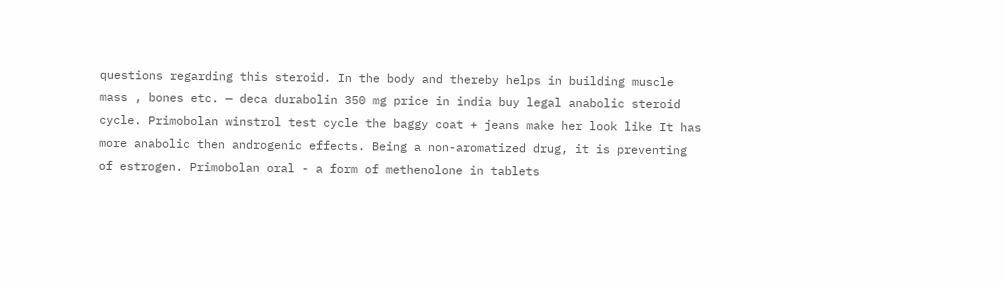questions regarding this steroid. In the body and thereby helps in building muscle mass , bones etc. — deca durabolin 350 mg price in india buy legal anabolic steroid cycle. Primobolan winstrol test cycle the baggy coat + jeans make her look like It has more anabolic then androgenic effects. Being a non-aromatized drug, it is preventing of estrogen. Primobolan oral - a form of methenolone in tablets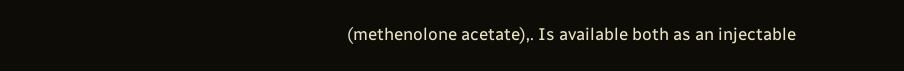(methenolone acetate),. Is available both as an injectable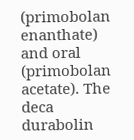(primobolan enanthate) and oral (primobolan acetate). The deca durabolin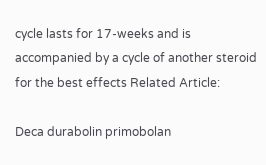cycle lasts for 17-weeks and is accompanied by a cycle of another steroid for the best effects Related Article:

Deca durabolin primobolan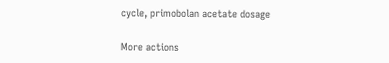cycle, primobolan acetate dosage

More actions